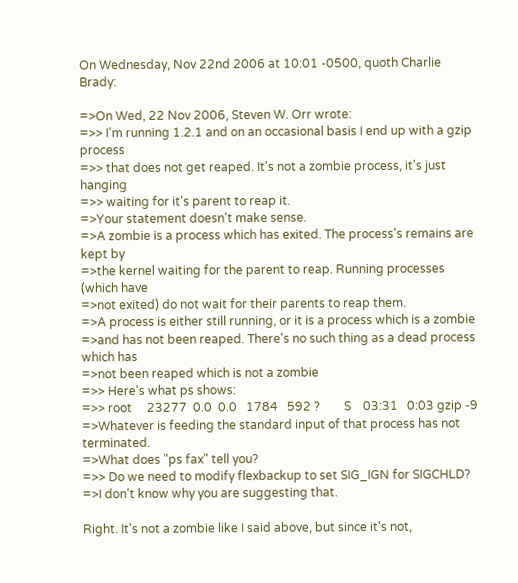On Wednesday, Nov 22nd 2006 at 10:01 -0500, quoth Charlie Brady:

=>On Wed, 22 Nov 2006, Steven W. Orr wrote:
=>> I'm running 1.2.1 and on an occasional basis I end up with a gzip process
=>> that does not get reaped. It's not a zombie process, it's just hanging
=>> waiting for it's parent to reap it.
=>Your statement doesn't make sense.
=>A zombie is a process which has exited. The process's remains are kept by
=>the kernel waiting for the parent to reap. Running processes (which have
=>not exited) do not wait for their parents to reap them.
=>A process is either still running, or it is a process which is a zombie
=>and has not been reaped. There's no such thing as a dead process which has
=>not been reaped which is not a zombie
=>> Here's what ps shows:
=>> root     23277  0.0  0.0   1784   592 ?        S    03:31   0:03 gzip -9
=>Whatever is feeding the standard input of that process has not terminated.
=>What does "ps fax" tell you?
=>> Do we need to modify flexbackup to set SIG_IGN for SIGCHLD?
=>I don't know why you are suggesting that.

Right. It's not a zombie like I said above, but since it's not,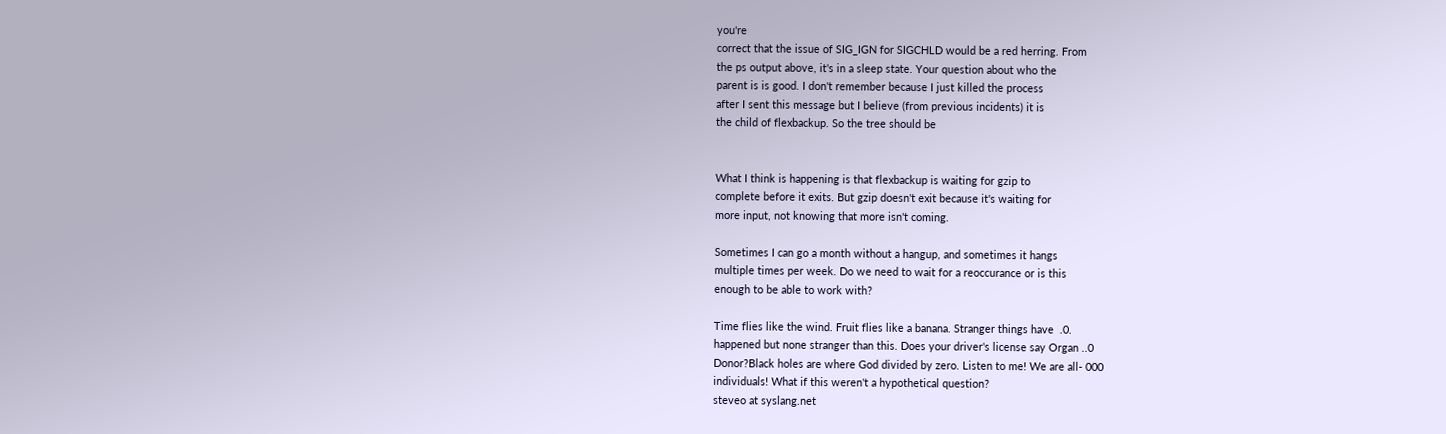you're
correct that the issue of SIG_IGN for SIGCHLD would be a red herring. From
the ps output above, it's in a sleep state. Your question about who the
parent is is good. I don't remember because I just killed the process
after I sent this message but I believe (from previous incidents) it is
the child of flexbackup. So the tree should be


What I think is happening is that flexbackup is waiting for gzip to
complete before it exits. But gzip doesn't exit because it's waiting for
more input, not knowing that more isn't coming.

Sometimes I can go a month without a hangup, and sometimes it hangs
multiple times per week. Do we need to wait for a reoccurance or is this
enough to be able to work with?

Time flies like the wind. Fruit flies like a banana. Stranger things have  .0.
happened but none stranger than this. Does your driver's license say Organ ..0
Donor?Black holes are where God divided by zero. Listen to me! We are all- 000
individuals! What if this weren't a hypothetical question?
steveo at syslang.net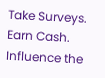Take Surveys. Earn Cash. Influence the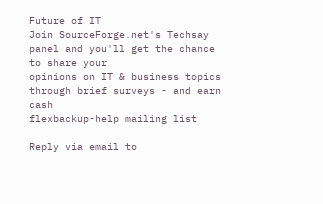Future of IT
Join SourceForge.net's Techsay panel and you'll get the chance to share your
opinions on IT & business topics through brief surveys - and earn cash
flexbackup-help mailing list

Reply via email to